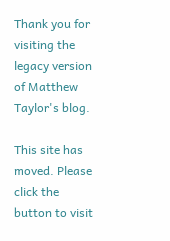Thank you for visiting the legacy version of Matthew Taylor's blog.

This site has moved. Please click the button to visit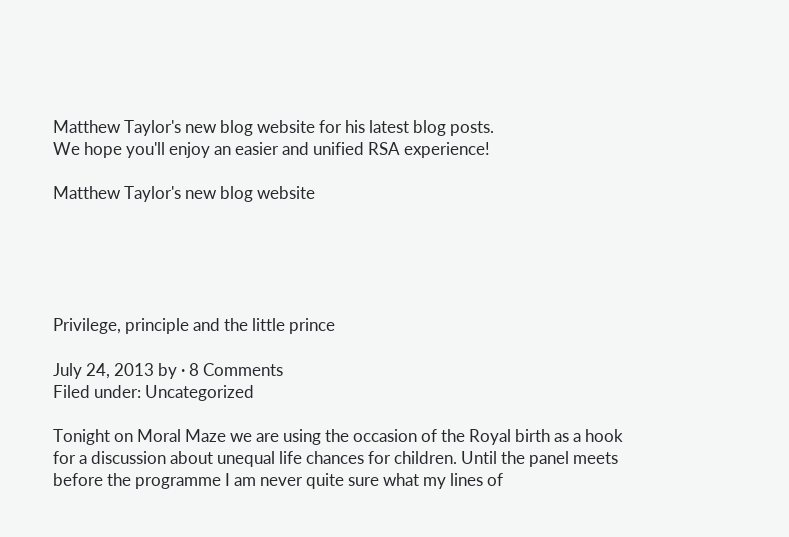Matthew Taylor's new blog website for his latest blog posts.
We hope you'll enjoy an easier and unified RSA experience!

Matthew Taylor's new blog website





Privilege, principle and the little prince

July 24, 2013 by · 8 Comments
Filed under: Uncategorized

Tonight on Moral Maze we are using the occasion of the Royal birth as a hook for a discussion about unequal life chances for children. Until the panel meets before the programme I am never quite sure what my lines of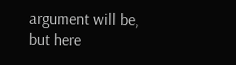argument will be, but here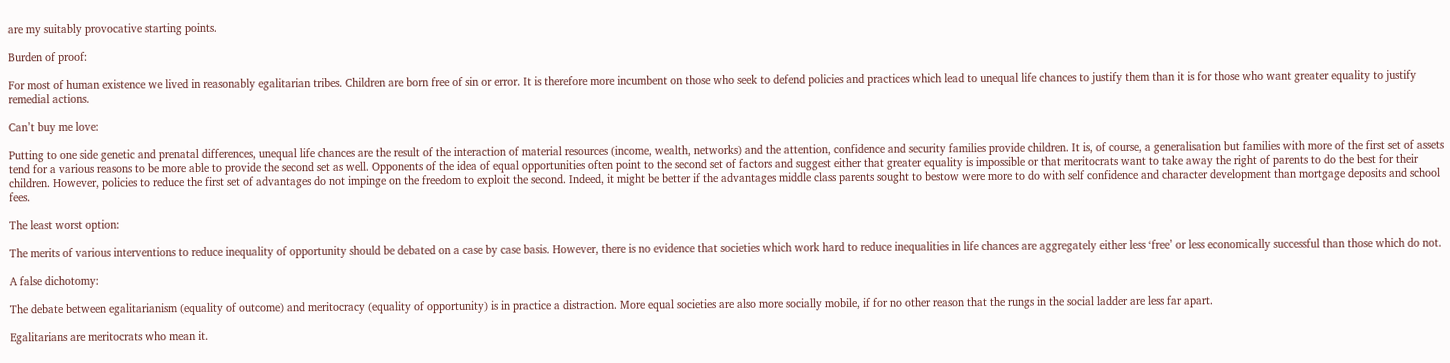are my suitably provocative starting points.

Burden of proof:

For most of human existence we lived in reasonably egalitarian tribes. Children are born free of sin or error. It is therefore more incumbent on those who seek to defend policies and practices which lead to unequal life chances to justify them than it is for those who want greater equality to justify remedial actions.

Can’t buy me love:

Putting to one side genetic and prenatal differences, unequal life chances are the result of the interaction of material resources (income, wealth, networks) and the attention, confidence and security families provide children. It is, of course, a generalisation but families with more of the first set of assets tend for a various reasons to be more able to provide the second set as well. Opponents of the idea of equal opportunities often point to the second set of factors and suggest either that greater equality is impossible or that meritocrats want to take away the right of parents to do the best for their children. However, policies to reduce the first set of advantages do not impinge on the freedom to exploit the second. Indeed, it might be better if the advantages middle class parents sought to bestow were more to do with self confidence and character development than mortgage deposits and school fees.

The least worst option:

The merits of various interventions to reduce inequality of opportunity should be debated on a case by case basis. However, there is no evidence that societies which work hard to reduce inequalities in life chances are aggregately either less ‘free’ or less economically successful than those which do not.

A false dichotomy:

The debate between egalitarianism (equality of outcome) and meritocracy (equality of opportunity) is in practice a distraction. More equal societies are also more socially mobile, if for no other reason that the rungs in the social ladder are less far apart.

Egalitarians are meritocrats who mean it.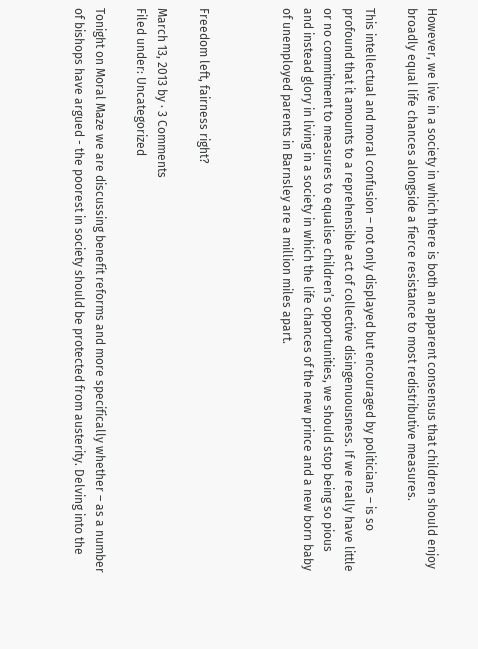However, we live in a society in which there is both an apparent consensus that children should enjoy broadly equal life chances alongside a fierce resistance to most redistributive measures.

This intellectual and moral confusion – not only displayed but encouraged by politicians – is so profound that it amounts to a reprehensible act of collective disingenuousness. If we really have little or no commitment to measures to equalise children’s opportunities, we should stop being so pious and instead glory in living in a society in which the life chances of the new prince and a new born baby of unemployed parents in Barnsley are a million miles apart.



Freedom left, fairness right?

March 13, 2013 by · 3 Comments
Filed under: Uncategorized

Tonight on Moral Maze we are discussing benefit reforms and more specifically whether – as a number of bishops have argued - the poorest in society should be protected from austerity. Delving into the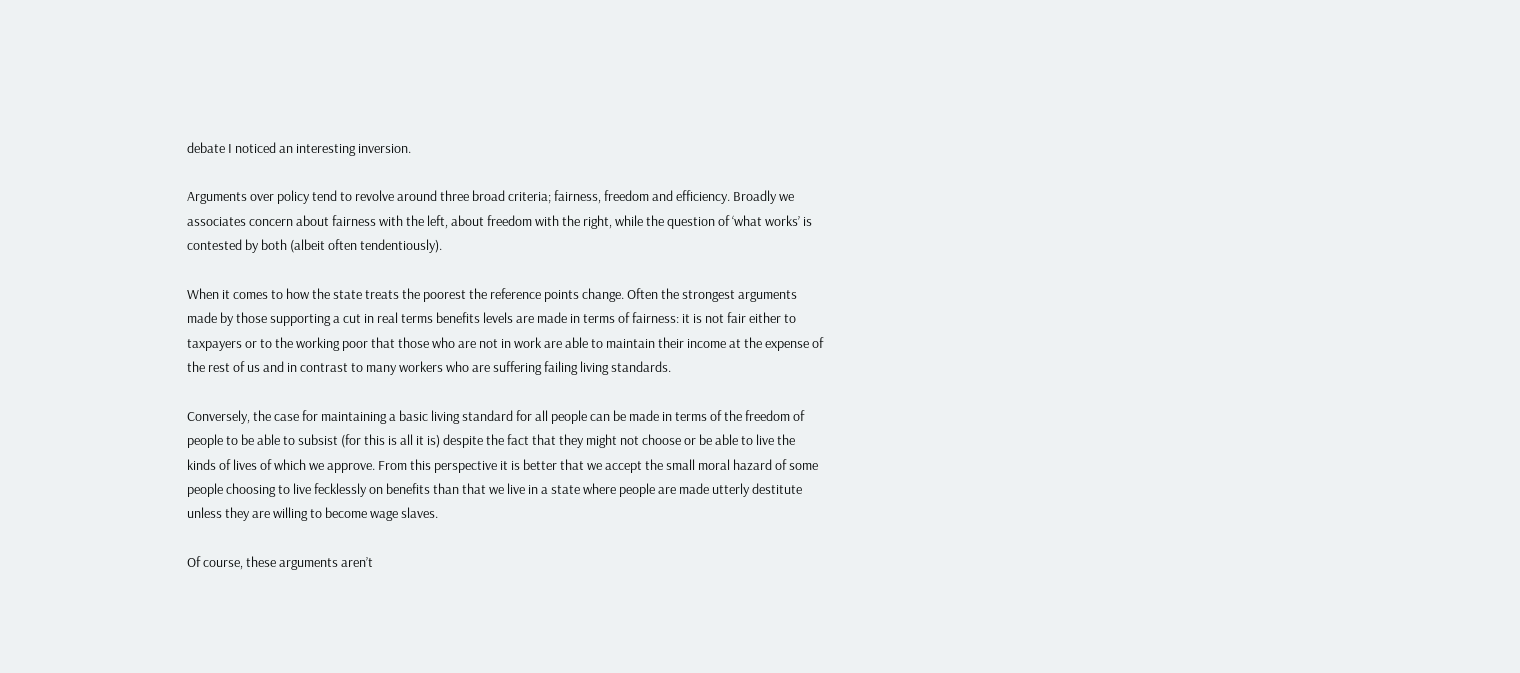debate I noticed an interesting inversion.

Arguments over policy tend to revolve around three broad criteria; fairness, freedom and efficiency. Broadly we associates concern about fairness with the left, about freedom with the right, while the question of ‘what works’ is contested by both (albeit often tendentiously).

When it comes to how the state treats the poorest the reference points change. Often the strongest arguments made by those supporting a cut in real terms benefits levels are made in terms of fairness: it is not fair either to taxpayers or to the working poor that those who are not in work are able to maintain their income at the expense of the rest of us and in contrast to many workers who are suffering failing living standards.

Conversely, the case for maintaining a basic living standard for all people can be made in terms of the freedom of people to be able to subsist (for this is all it is) despite the fact that they might not choose or be able to live the kinds of lives of which we approve. From this perspective it is better that we accept the small moral hazard of some people choosing to live fecklessly on benefits than that we live in a state where people are made utterly destitute unless they are willing to become wage slaves.

Of course, these arguments aren’t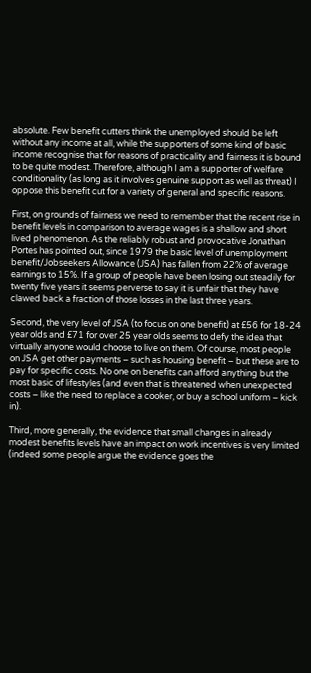absolute. Few benefit cutters think the unemployed should be left without any income at all, while the supporters of some kind of basic income recognise that for reasons of practicality and fairness it is bound to be quite modest. Therefore, although I am a supporter of welfare conditionality (as long as it involves genuine support as well as threat) I oppose this benefit cut for a variety of general and specific reasons.

First, on grounds of fairness we need to remember that the recent rise in benefit levels in comparison to average wages is a shallow and short lived phenomenon. As the reliably robust and provocative Jonathan Portes has pointed out, since 1979 the basic level of unemployment benefit/Jobseekers Allowance (JSA) has fallen from 22% of average earnings to 15%. If a group of people have been losing out steadily for twenty five years it seems perverse to say it is unfair that they have clawed back a fraction of those losses in the last three years.

Second, the very level of JSA (to focus on one benefit) at £56 for 18-24 year olds and £71 for over 25 year olds seems to defy the idea that virtually anyone would choose to live on them. Of course, most people on JSA get other payments – such as housing benefit – but these are to pay for specific costs. No one on benefits can afford anything but the most basic of lifestyles (and even that is threatened when unexpected costs – like the need to replace a cooker, or buy a school uniform – kick in).

Third, more generally, the evidence that small changes in already modest benefits levels have an impact on work incentives is very limited (indeed some people argue the evidence goes the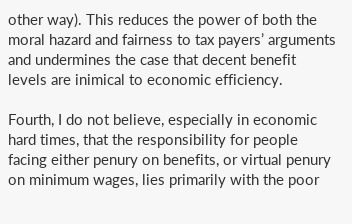other way). This reduces the power of both the moral hazard and fairness to tax payers’ arguments and undermines the case that decent benefit levels are inimical to economic efficiency.

Fourth, I do not believe, especially in economic hard times, that the responsibility for people facing either penury on benefits, or virtual penury on minimum wages, lies primarily with the poor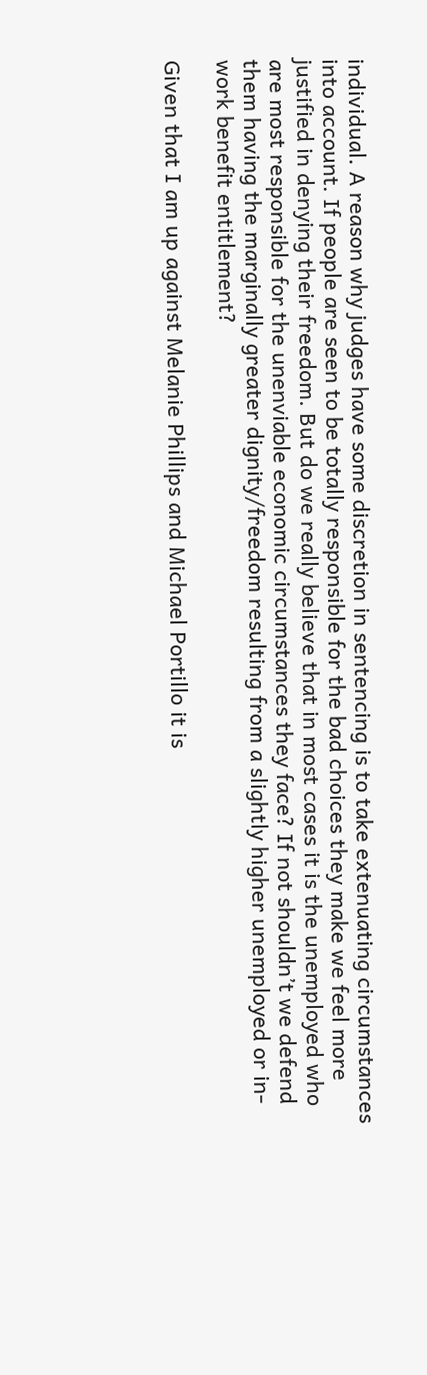individual. A reason why judges have some discretion in sentencing is to take extenuating circumstances into account. If people are seen to be totally responsible for the bad choices they make we feel more justified in denying their freedom. But do we really believe that in most cases it is the unemployed who are most responsible for the unenviable economic circumstances they face? If not shouldn’t we defend them having the marginally greater dignity/freedom resulting from a slightly higher unemployed or in-work benefit entitlement?

Given that I am up against Melanie Phillips and Michael Portillo it is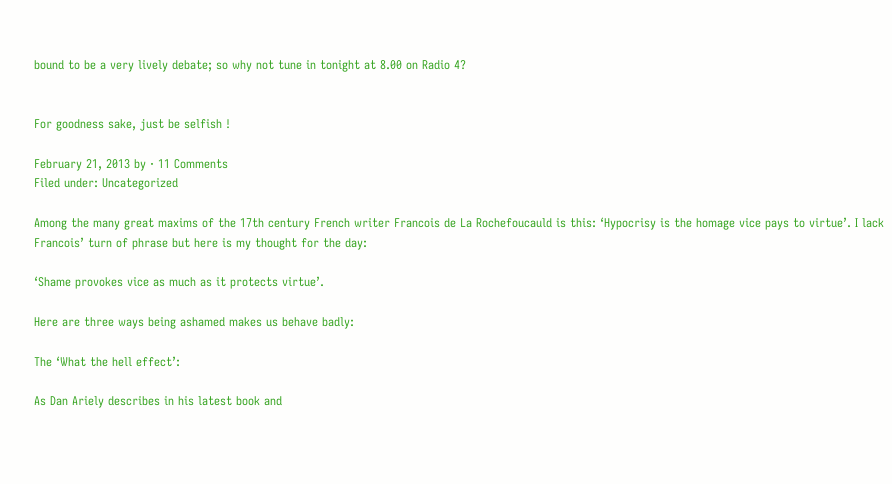bound to be a very lively debate; so why not tune in tonight at 8.00 on Radio 4?


For goodness sake, just be selfish !

February 21, 2013 by · 11 Comments
Filed under: Uncategorized

Among the many great maxims of the 17th century French writer Francois de La Rochefoucauld is this: ‘Hypocrisy is the homage vice pays to virtue’. I lack Francois’ turn of phrase but here is my thought for the day:

‘Shame provokes vice as much as it protects virtue’.

Here are three ways being ashamed makes us behave badly:

The ‘What the hell effect’:

As Dan Ariely describes in his latest book and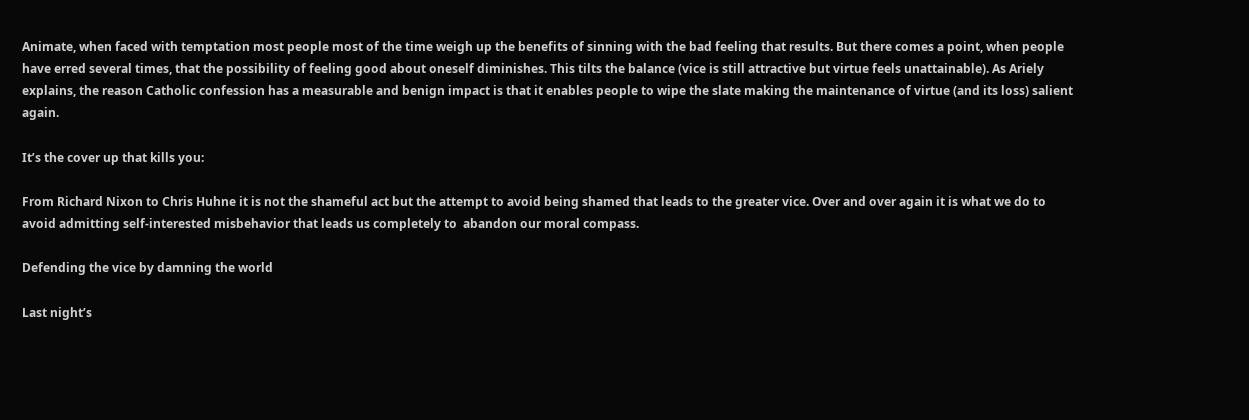Animate, when faced with temptation most people most of the time weigh up the benefits of sinning with the bad feeling that results. But there comes a point, when people have erred several times, that the possibility of feeling good about oneself diminishes. This tilts the balance (vice is still attractive but virtue feels unattainable). As Ariely explains, the reason Catholic confession has a measurable and benign impact is that it enables people to wipe the slate making the maintenance of virtue (and its loss) salient again.

It’s the cover up that kills you:

From Richard Nixon to Chris Huhne it is not the shameful act but the attempt to avoid being shamed that leads to the greater vice. Over and over again it is what we do to avoid admitting self-interested misbehavior that leads us completely to  abandon our moral compass.

Defending the vice by damning the world

Last night’s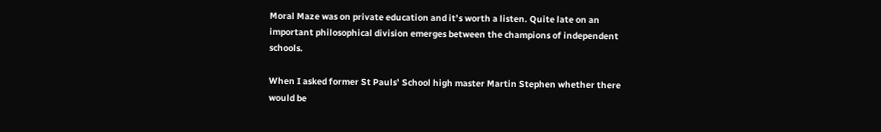Moral Maze was on private education and it’s worth a listen. Quite late on an important philosophical division emerges between the champions of independent schools.

When I asked former St Pauls’ School high master Martin Stephen whether there would be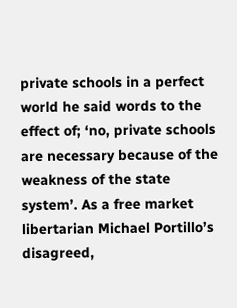private schools in a perfect world he said words to the effect of; ‘no, private schools are necessary because of the weakness of the state system’. As a free market libertarian Michael Portillo’s disagreed,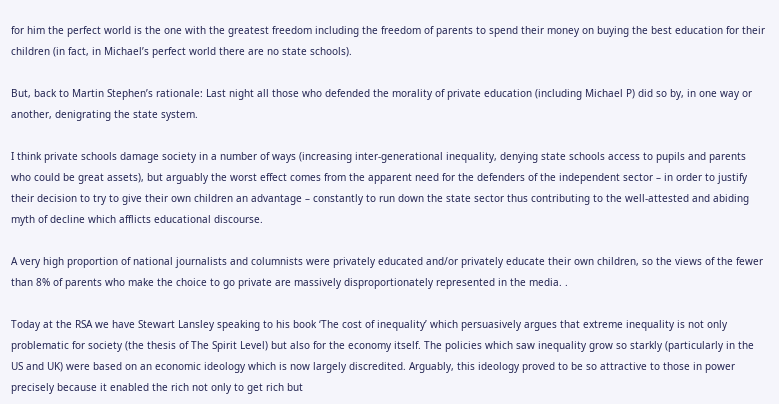for him the perfect world is the one with the greatest freedom including the freedom of parents to spend their money on buying the best education for their children (in fact, in Michael’s perfect world there are no state schools).

But, back to Martin Stephen’s rationale: Last night all those who defended the morality of private education (including Michael P) did so by, in one way or another, denigrating the state system.

I think private schools damage society in a number of ways (increasing inter-generational inequality, denying state schools access to pupils and parents who could be great assets), but arguably the worst effect comes from the apparent need for the defenders of the independent sector – in order to justify their decision to try to give their own children an advantage – constantly to run down the state sector thus contributing to the well-attested and abiding myth of decline which afflicts educational discourse.

A very high proportion of national journalists and columnists were privately educated and/or privately educate their own children, so the views of the fewer than 8% of parents who make the choice to go private are massively disproportionately represented in the media. .

Today at the RSA we have Stewart Lansley speaking to his book ‘The cost of inequality’ which persuasively argues that extreme inequality is not only problematic for society (the thesis of The Spirit Level) but also for the economy itself. The policies which saw inequality grow so starkly (particularly in the US and UK) were based on an economic ideology which is now largely discredited. Arguably, this ideology proved to be so attractive to those in power precisely because it enabled the rich not only to get rich but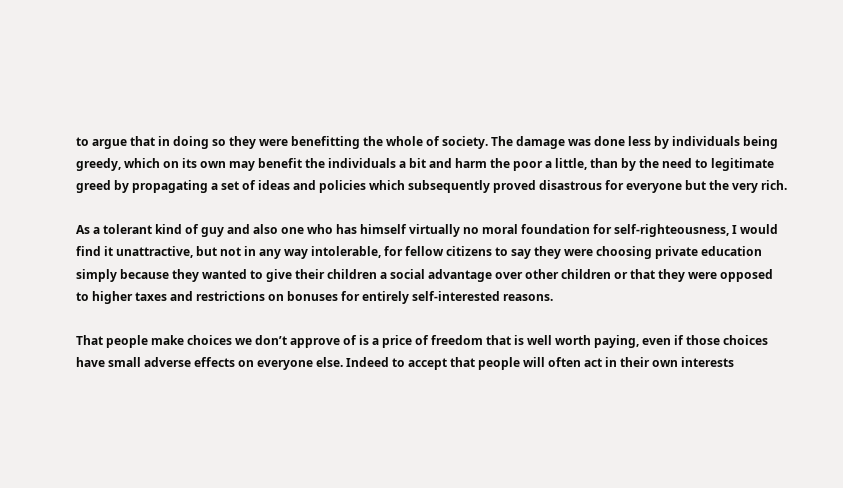to argue that in doing so they were benefitting the whole of society. The damage was done less by individuals being greedy, which on its own may benefit the individuals a bit and harm the poor a little, than by the need to legitimate greed by propagating a set of ideas and policies which subsequently proved disastrous for everyone but the very rich.

As a tolerant kind of guy and also one who has himself virtually no moral foundation for self-righteousness, I would find it unattractive, but not in any way intolerable, for fellow citizens to say they were choosing private education simply because they wanted to give their children a social advantage over other children or that they were opposed to higher taxes and restrictions on bonuses for entirely self-interested reasons.

That people make choices we don’t approve of is a price of freedom that is well worth paying, even if those choices have small adverse effects on everyone else. Indeed to accept that people will often act in their own interests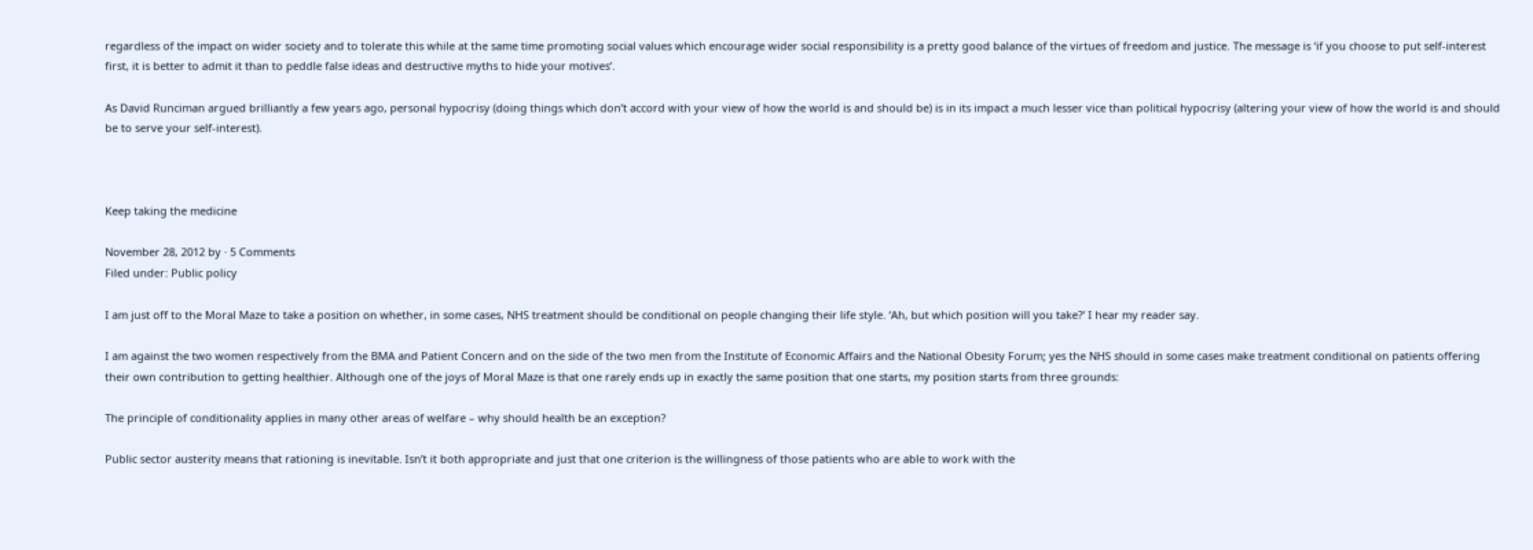regardless of the impact on wider society and to tolerate this while at the same time promoting social values which encourage wider social responsibility is a pretty good balance of the virtues of freedom and justice. The message is ‘if you choose to put self-interest first, it is better to admit it than to peddle false ideas and destructive myths to hide your motives’.

As David Runciman argued brilliantly a few years ago, personal hypocrisy (doing things which don’t accord with your view of how the world is and should be) is in its impact a much lesser vice than political hypocrisy (altering your view of how the world is and should be to serve your self-interest).



Keep taking the medicine

November 28, 2012 by · 5 Comments
Filed under: Public policy

I am just off to the Moral Maze to take a position on whether, in some cases, NHS treatment should be conditional on people changing their life style. ‘Ah, but which position will you take?’ I hear my reader say.

I am against the two women respectively from the BMA and Patient Concern and on the side of the two men from the Institute of Economic Affairs and the National Obesity Forum; yes the NHS should in some cases make treatment conditional on patients offering their own contribution to getting healthier. Although one of the joys of Moral Maze is that one rarely ends up in exactly the same position that one starts, my position starts from three grounds:

The principle of conditionality applies in many other areas of welfare – why should health be an exception?

Public sector austerity means that rationing is inevitable. Isn’t it both appropriate and just that one criterion is the willingness of those patients who are able to work with the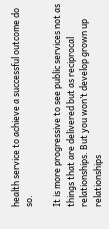health service to achieve a successful outcome do so.

It is more progressive to see public services not as things that are delivered but as reciprocal relationships. But you won’t develop grown up relationships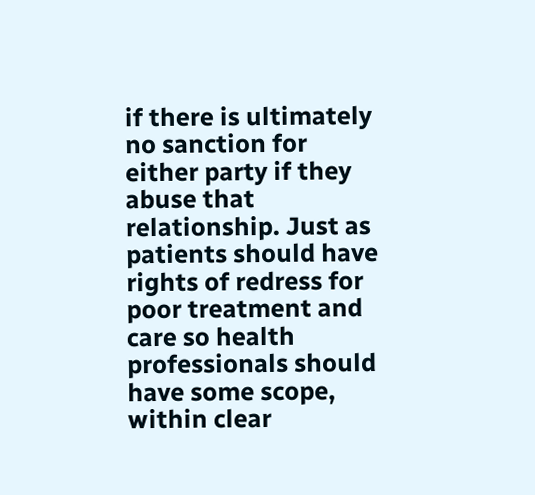if there is ultimately no sanction for either party if they abuse that relationship. Just as patients should have rights of redress for poor treatment and care so health professionals should have some scope, within clear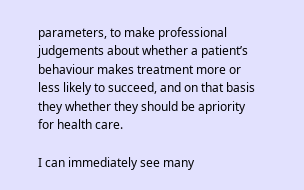parameters, to make professional judgements about whether a patient’s behaviour makes treatment more or less likely to succeed, and on that basis they whether they should be apriority for health care.

I can immediately see many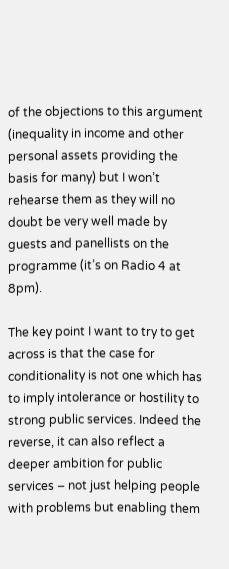of the objections to this argument (inequality in income and other personal assets providing the basis for many) but I won’t rehearse them as they will no doubt be very well made by guests and panellists on the programme (it’s on Radio 4 at 8pm).

The key point I want to try to get across is that the case for conditionality is not one which has to imply intolerance or hostility to strong public services. Indeed the reverse, it can also reflect a deeper ambition for public services – not just helping people with problems but enabling them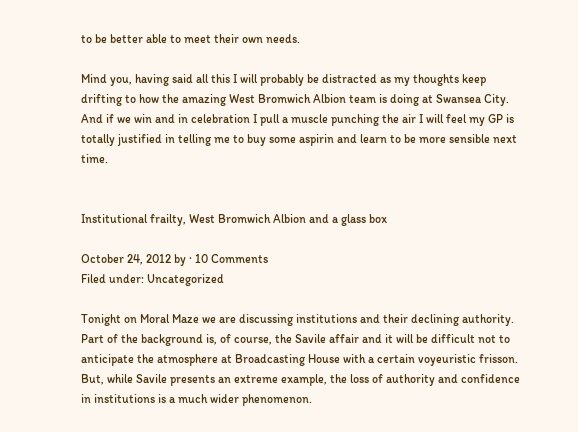to be better able to meet their own needs.

Mind you, having said all this I will probably be distracted as my thoughts keep drifting to how the amazing West Bromwich Albion team is doing at Swansea City. And if we win and in celebration I pull a muscle punching the air I will feel my GP is totally justified in telling me to buy some aspirin and learn to be more sensible next time.


Institutional frailty, West Bromwich Albion and a glass box

October 24, 2012 by · 10 Comments
Filed under: Uncategorized

Tonight on Moral Maze we are discussing institutions and their declining authority. Part of the background is, of course, the Savile affair and it will be difficult not to anticipate the atmosphere at Broadcasting House with a certain voyeuristic frisson. But, while Savile presents an extreme example, the loss of authority and confidence in institutions is a much wider phenomenon.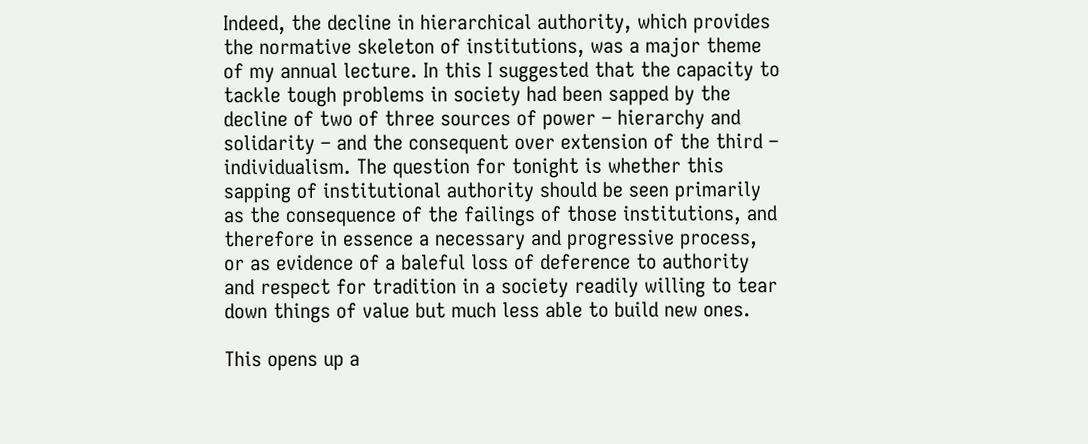Indeed, the decline in hierarchical authority, which provides the normative skeleton of institutions, was a major theme of my annual lecture. In this I suggested that the capacity to tackle tough problems in society had been sapped by the decline of two of three sources of power – hierarchy and solidarity – and the consequent over extension of the third – individualism. The question for tonight is whether this sapping of institutional authority should be seen primarily as the consequence of the failings of those institutions, and therefore in essence a necessary and progressive process, or as evidence of a baleful loss of deference to authority and respect for tradition in a society readily willing to tear down things of value but much less able to build new ones.

This opens up a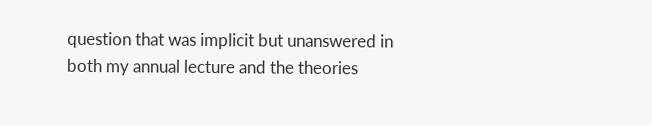question that was implicit but unanswered in both my annual lecture and the theories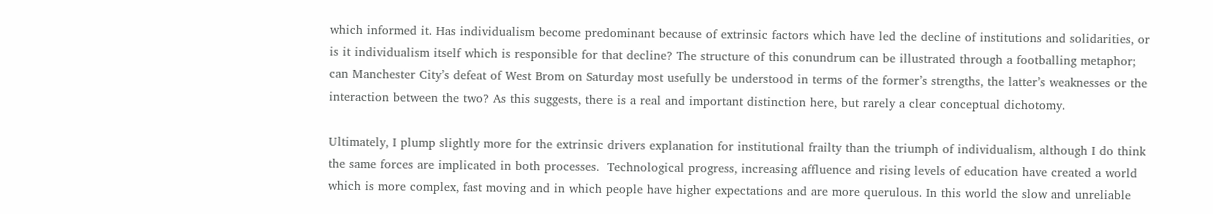which informed it. Has individualism become predominant because of extrinsic factors which have led the decline of institutions and solidarities, or is it individualism itself which is responsible for that decline? The structure of this conundrum can be illustrated through a footballing metaphor; can Manchester City’s defeat of West Brom on Saturday most usefully be understood in terms of the former’s strengths, the latter’s weaknesses or the interaction between the two? As this suggests, there is a real and important distinction here, but rarely a clear conceptual dichotomy.

Ultimately, I plump slightly more for the extrinsic drivers explanation for institutional frailty than the triumph of individualism, although I do think the same forces are implicated in both processes.  Technological progress, increasing affluence and rising levels of education have created a world which is more complex, fast moving and in which people have higher expectations and are more querulous. In this world the slow and unreliable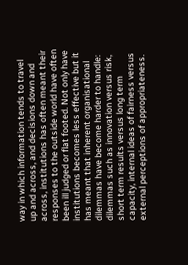way in which information tends to travel up and across, and decisions down and across, institutions has often meant their responses to the outside world have often been ill judged or flat footed. Not only have institutions becomes less effective but it has meant that inherent organisational dilemmas have become harder to handle: dilemmas such as innovation versus risk, short term results versus long term capacity, internal ideas of fairness versus external perceptions of appropriateness.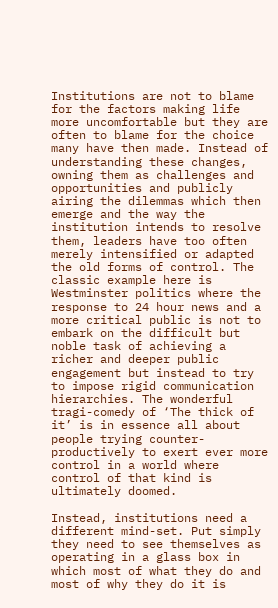Institutions are not to blame for the factors making life more uncomfortable but they are often to blame for the choice many have then made. Instead of understanding these changes, owning them as challenges and opportunities and publicly airing the dilemmas which then emerge and the way the institution intends to resolve them, leaders have too often merely intensified or adapted the old forms of control. The classic example here is Westminster politics where the response to 24 hour news and a more critical public is not to embark on the difficult but noble task of achieving a richer and deeper public engagement but instead to try to impose rigid communication hierarchies. The wonderful tragi-comedy of ‘The thick of it’ is in essence all about people trying counter-productively to exert ever more control in a world where control of that kind is ultimately doomed.

Instead, institutions need a different mind-set. Put simply they need to see themselves as operating in a glass box in which most of what they do and most of why they do it is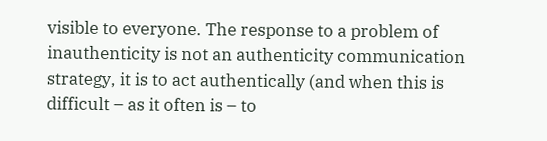visible to everyone. The response to a problem of inauthenticity is not an authenticity communication strategy, it is to act authentically (and when this is difficult – as it often is – to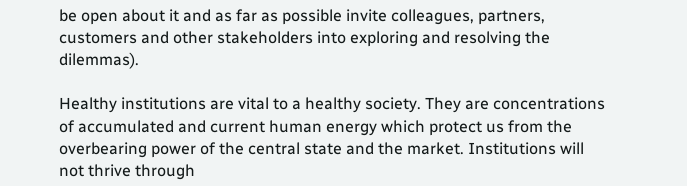be open about it and as far as possible invite colleagues, partners, customers and other stakeholders into exploring and resolving the dilemmas).

Healthy institutions are vital to a healthy society. They are concentrations of accumulated and current human energy which protect us from the overbearing power of the central state and the market. Institutions will not thrive through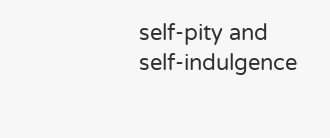self-pity and self-indulgence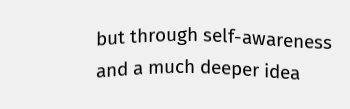but through self-awareness and a much deeper idea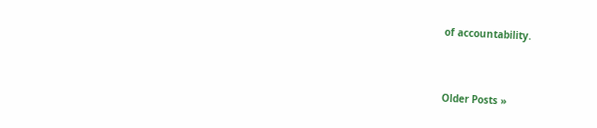of accountability.


Older Posts »